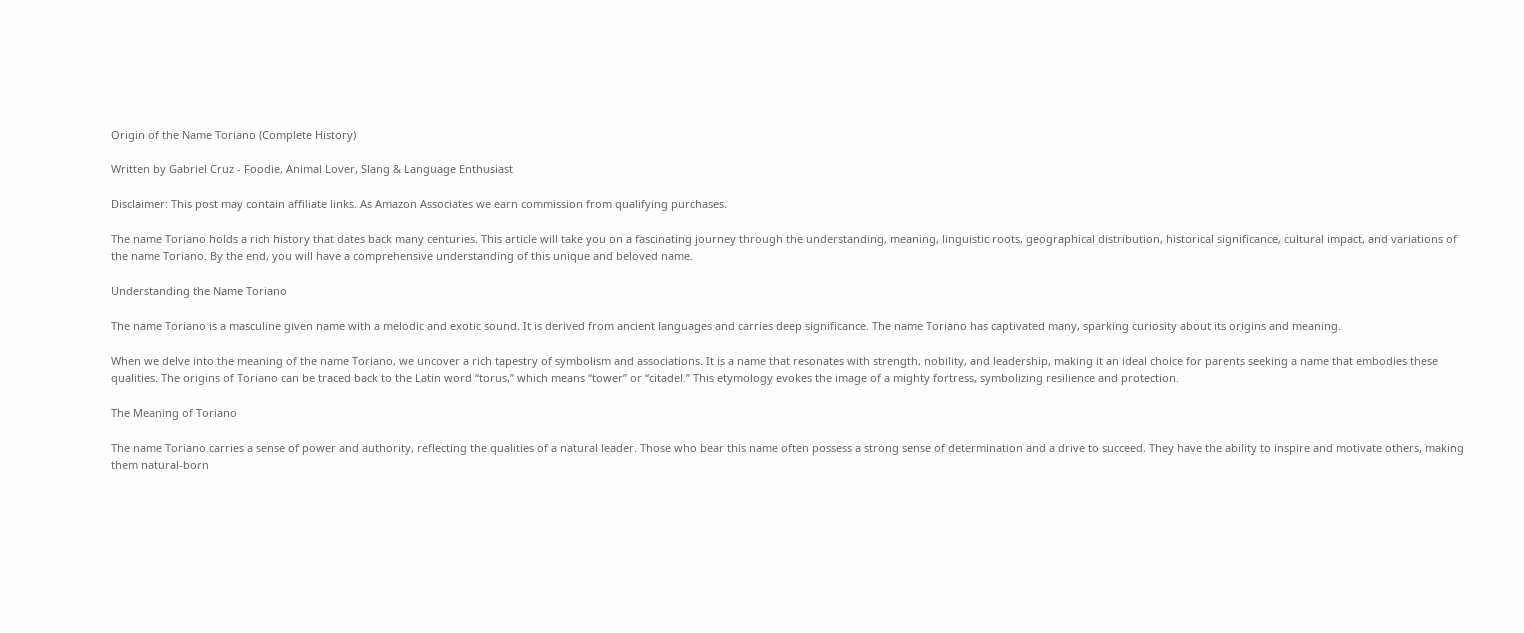Origin of the Name Toriano (Complete History)

Written by Gabriel Cruz - Foodie, Animal Lover, Slang & Language Enthusiast

Disclaimer: This post may contain affiliate links. As Amazon Associates we earn commission from qualifying purchases.

The name Toriano holds a rich history that dates back many centuries. This article will take you on a fascinating journey through the understanding, meaning, linguistic roots, geographical distribution, historical significance, cultural impact, and variations of the name Toriano. By the end, you will have a comprehensive understanding of this unique and beloved name.

Understanding the Name Toriano

The name Toriano is a masculine given name with a melodic and exotic sound. It is derived from ancient languages and carries deep significance. The name Toriano has captivated many, sparking curiosity about its origins and meaning.

When we delve into the meaning of the name Toriano, we uncover a rich tapestry of symbolism and associations. It is a name that resonates with strength, nobility, and leadership, making it an ideal choice for parents seeking a name that embodies these qualities. The origins of Toriano can be traced back to the Latin word “torus,” which means “tower” or “citadel.” This etymology evokes the image of a mighty fortress, symbolizing resilience and protection.

The Meaning of Toriano

The name Toriano carries a sense of power and authority, reflecting the qualities of a natural leader. Those who bear this name often possess a strong sense of determination and a drive to succeed. They have the ability to inspire and motivate others, making them natural-born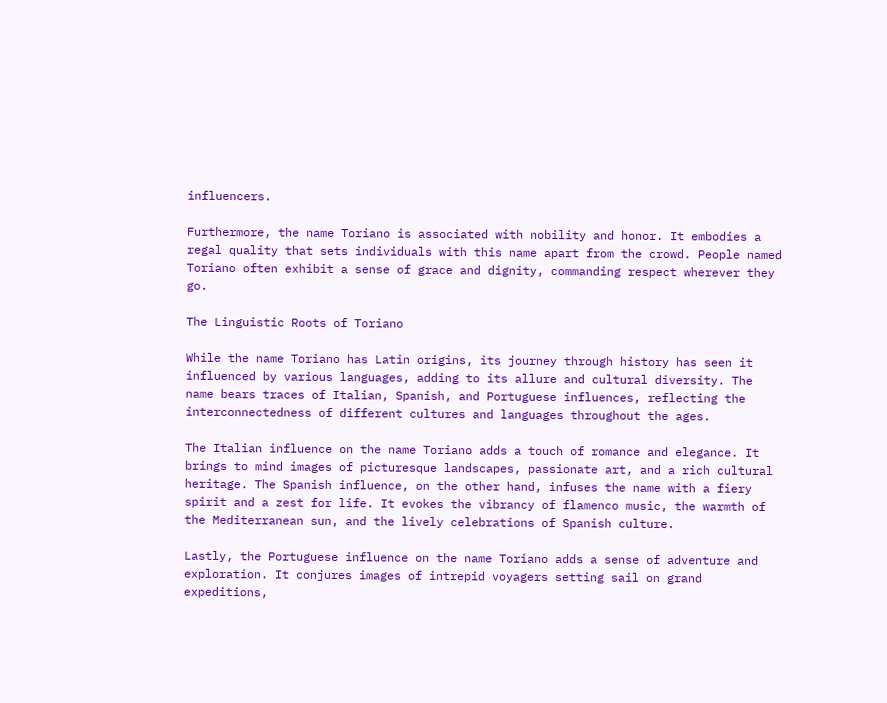influencers.

Furthermore, the name Toriano is associated with nobility and honor. It embodies a regal quality that sets individuals with this name apart from the crowd. People named Toriano often exhibit a sense of grace and dignity, commanding respect wherever they go.

The Linguistic Roots of Toriano

While the name Toriano has Latin origins, its journey through history has seen it influenced by various languages, adding to its allure and cultural diversity. The name bears traces of Italian, Spanish, and Portuguese influences, reflecting the interconnectedness of different cultures and languages throughout the ages.

The Italian influence on the name Toriano adds a touch of romance and elegance. It brings to mind images of picturesque landscapes, passionate art, and a rich cultural heritage. The Spanish influence, on the other hand, infuses the name with a fiery spirit and a zest for life. It evokes the vibrancy of flamenco music, the warmth of the Mediterranean sun, and the lively celebrations of Spanish culture.

Lastly, the Portuguese influence on the name Toriano adds a sense of adventure and exploration. It conjures images of intrepid voyagers setting sail on grand expeditions,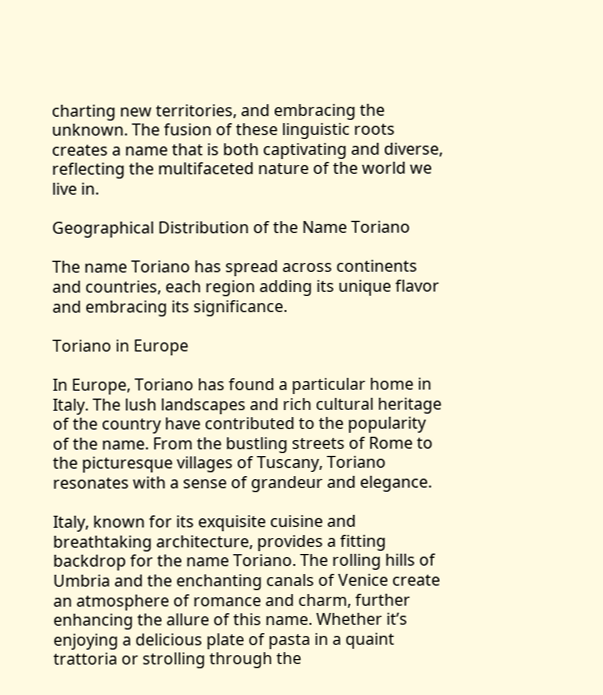charting new territories, and embracing the unknown. The fusion of these linguistic roots creates a name that is both captivating and diverse, reflecting the multifaceted nature of the world we live in.

Geographical Distribution of the Name Toriano

The name Toriano has spread across continents and countries, each region adding its unique flavor and embracing its significance.

Toriano in Europe

In Europe, Toriano has found a particular home in Italy. The lush landscapes and rich cultural heritage of the country have contributed to the popularity of the name. From the bustling streets of Rome to the picturesque villages of Tuscany, Toriano resonates with a sense of grandeur and elegance.

Italy, known for its exquisite cuisine and breathtaking architecture, provides a fitting backdrop for the name Toriano. The rolling hills of Umbria and the enchanting canals of Venice create an atmosphere of romance and charm, further enhancing the allure of this name. Whether it’s enjoying a delicious plate of pasta in a quaint trattoria or strolling through the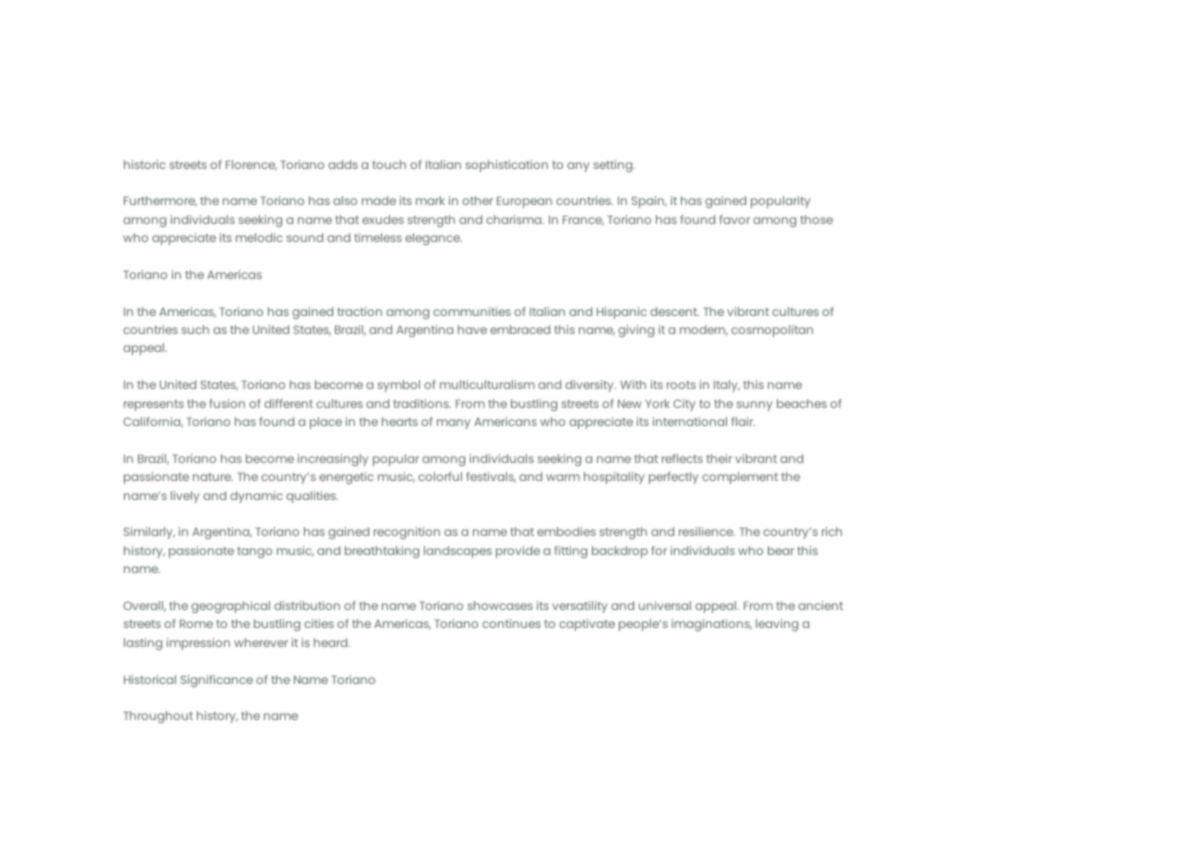historic streets of Florence, Toriano adds a touch of Italian sophistication to any setting.

Furthermore, the name Toriano has also made its mark in other European countries. In Spain, it has gained popularity among individuals seeking a name that exudes strength and charisma. In France, Toriano has found favor among those who appreciate its melodic sound and timeless elegance.

Toriano in the Americas

In the Americas, Toriano has gained traction among communities of Italian and Hispanic descent. The vibrant cultures of countries such as the United States, Brazil, and Argentina have embraced this name, giving it a modern, cosmopolitan appeal.

In the United States, Toriano has become a symbol of multiculturalism and diversity. With its roots in Italy, this name represents the fusion of different cultures and traditions. From the bustling streets of New York City to the sunny beaches of California, Toriano has found a place in the hearts of many Americans who appreciate its international flair.

In Brazil, Toriano has become increasingly popular among individuals seeking a name that reflects their vibrant and passionate nature. The country’s energetic music, colorful festivals, and warm hospitality perfectly complement the name’s lively and dynamic qualities.

Similarly, in Argentina, Toriano has gained recognition as a name that embodies strength and resilience. The country’s rich history, passionate tango music, and breathtaking landscapes provide a fitting backdrop for individuals who bear this name.

Overall, the geographical distribution of the name Toriano showcases its versatility and universal appeal. From the ancient streets of Rome to the bustling cities of the Americas, Toriano continues to captivate people’s imaginations, leaving a lasting impression wherever it is heard.

Historical Significance of the Name Toriano

Throughout history, the name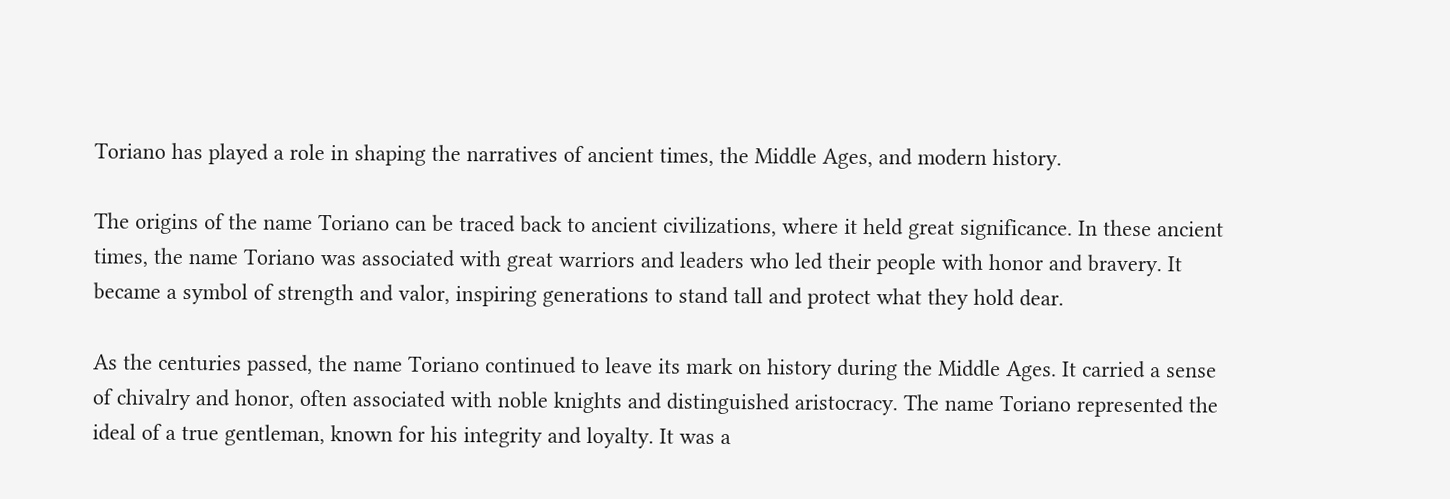Toriano has played a role in shaping the narratives of ancient times, the Middle Ages, and modern history.

The origins of the name Toriano can be traced back to ancient civilizations, where it held great significance. In these ancient times, the name Toriano was associated with great warriors and leaders who led their people with honor and bravery. It became a symbol of strength and valor, inspiring generations to stand tall and protect what they hold dear.

As the centuries passed, the name Toriano continued to leave its mark on history during the Middle Ages. It carried a sense of chivalry and honor, often associated with noble knights and distinguished aristocracy. The name Toriano represented the ideal of a true gentleman, known for his integrity and loyalty. It was a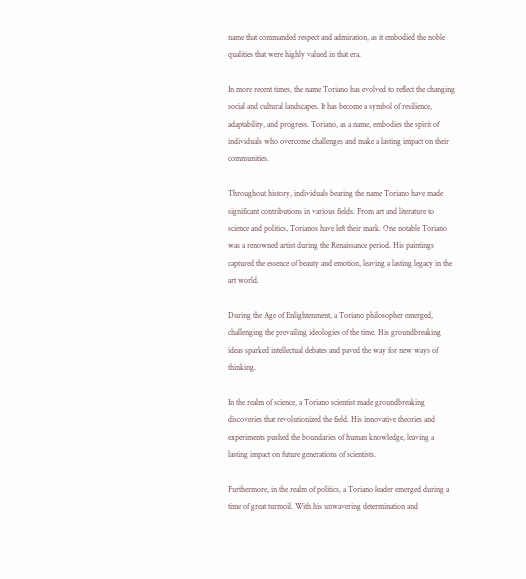name that commanded respect and admiration, as it embodied the noble qualities that were highly valued in that era.

In more recent times, the name Toriano has evolved to reflect the changing social and cultural landscapes. It has become a symbol of resilience, adaptability, and progress. Toriano, as a name, embodies the spirit of individuals who overcome challenges and make a lasting impact on their communities.

Throughout history, individuals bearing the name Toriano have made significant contributions in various fields. From art and literature to science and politics, Torianos have left their mark. One notable Toriano was a renowned artist during the Renaissance period. His paintings captured the essence of beauty and emotion, leaving a lasting legacy in the art world.

During the Age of Enlightenment, a Toriano philosopher emerged, challenging the prevailing ideologies of the time. His groundbreaking ideas sparked intellectual debates and paved the way for new ways of thinking.

In the realm of science, a Toriano scientist made groundbreaking discoveries that revolutionized the field. His innovative theories and experiments pushed the boundaries of human knowledge, leaving a lasting impact on future generations of scientists.

Furthermore, in the realm of politics, a Toriano leader emerged during a time of great turmoil. With his unwavering determination and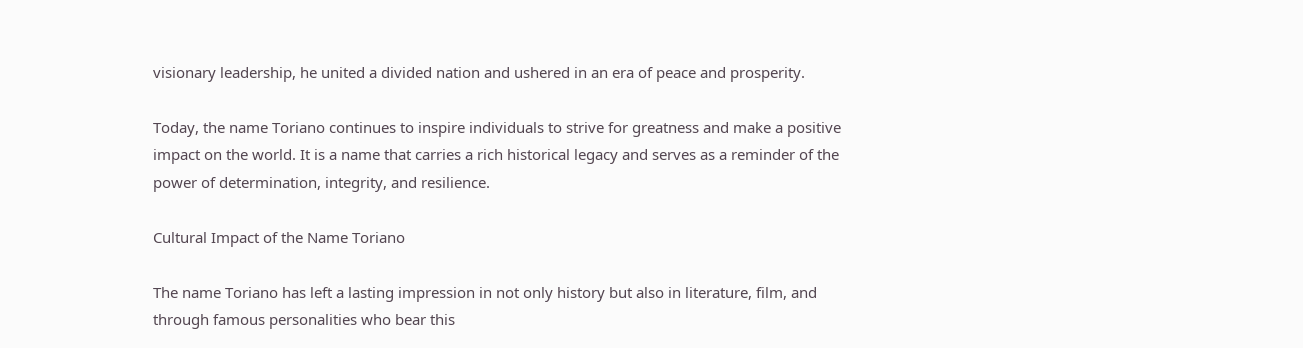visionary leadership, he united a divided nation and ushered in an era of peace and prosperity.

Today, the name Toriano continues to inspire individuals to strive for greatness and make a positive impact on the world. It is a name that carries a rich historical legacy and serves as a reminder of the power of determination, integrity, and resilience.

Cultural Impact of the Name Toriano

The name Toriano has left a lasting impression in not only history but also in literature, film, and through famous personalities who bear this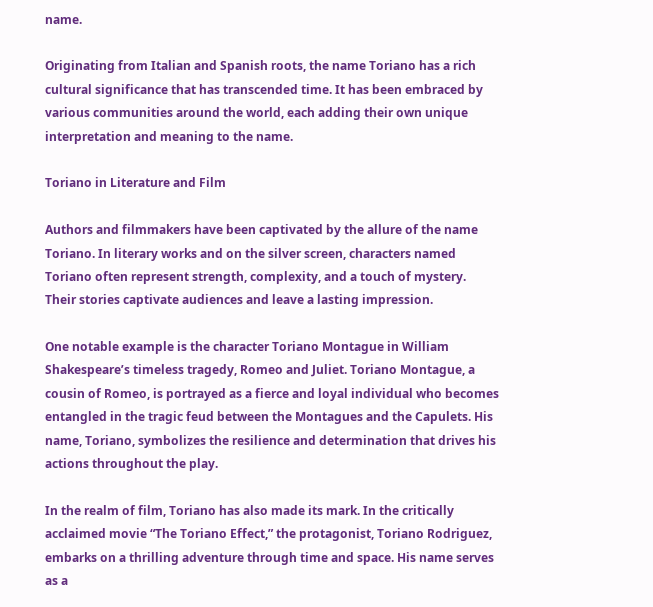name.

Originating from Italian and Spanish roots, the name Toriano has a rich cultural significance that has transcended time. It has been embraced by various communities around the world, each adding their own unique interpretation and meaning to the name.

Toriano in Literature and Film

Authors and filmmakers have been captivated by the allure of the name Toriano. In literary works and on the silver screen, characters named Toriano often represent strength, complexity, and a touch of mystery. Their stories captivate audiences and leave a lasting impression.

One notable example is the character Toriano Montague in William Shakespeare’s timeless tragedy, Romeo and Juliet. Toriano Montague, a cousin of Romeo, is portrayed as a fierce and loyal individual who becomes entangled in the tragic feud between the Montagues and the Capulets. His name, Toriano, symbolizes the resilience and determination that drives his actions throughout the play.

In the realm of film, Toriano has also made its mark. In the critically acclaimed movie “The Toriano Effect,” the protagonist, Toriano Rodriguez, embarks on a thrilling adventure through time and space. His name serves as a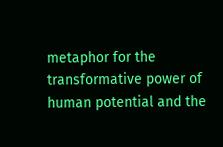metaphor for the transformative power of human potential and the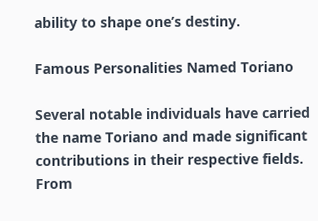ability to shape one’s destiny.

Famous Personalities Named Toriano

Several notable individuals have carried the name Toriano and made significant contributions in their respective fields. From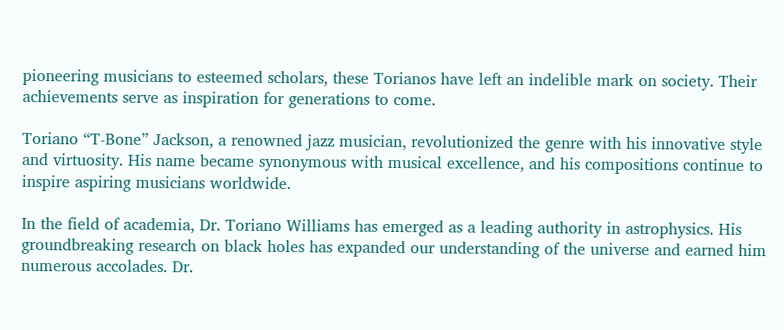pioneering musicians to esteemed scholars, these Torianos have left an indelible mark on society. Their achievements serve as inspiration for generations to come.

Toriano “T-Bone” Jackson, a renowned jazz musician, revolutionized the genre with his innovative style and virtuosity. His name became synonymous with musical excellence, and his compositions continue to inspire aspiring musicians worldwide.

In the field of academia, Dr. Toriano Williams has emerged as a leading authority in astrophysics. His groundbreaking research on black holes has expanded our understanding of the universe and earned him numerous accolades. Dr.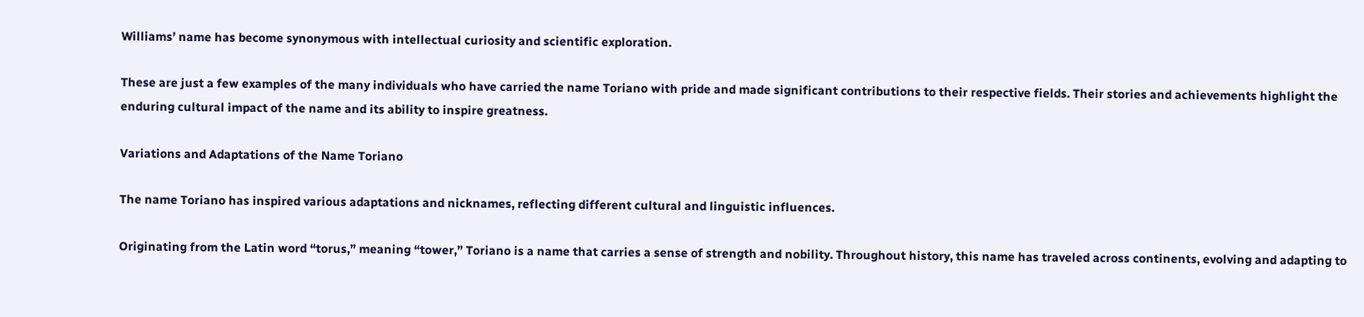Williams’ name has become synonymous with intellectual curiosity and scientific exploration.

These are just a few examples of the many individuals who have carried the name Toriano with pride and made significant contributions to their respective fields. Their stories and achievements highlight the enduring cultural impact of the name and its ability to inspire greatness.

Variations and Adaptations of the Name Toriano

The name Toriano has inspired various adaptations and nicknames, reflecting different cultural and linguistic influences.

Originating from the Latin word “torus,” meaning “tower,” Toriano is a name that carries a sense of strength and nobility. Throughout history, this name has traveled across continents, evolving and adapting to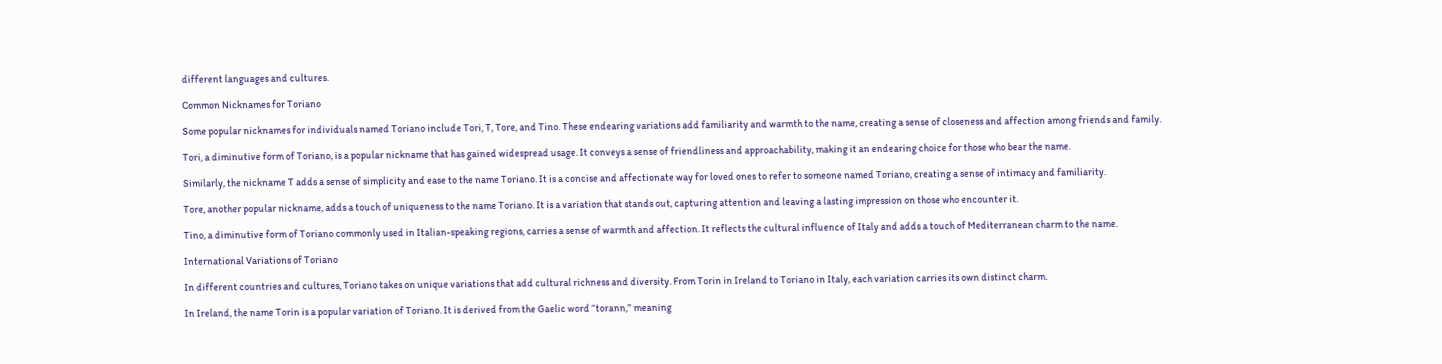different languages and cultures.

Common Nicknames for Toriano

Some popular nicknames for individuals named Toriano include Tori, T, Tore, and Tino. These endearing variations add familiarity and warmth to the name, creating a sense of closeness and affection among friends and family.

Tori, a diminutive form of Toriano, is a popular nickname that has gained widespread usage. It conveys a sense of friendliness and approachability, making it an endearing choice for those who bear the name.

Similarly, the nickname T adds a sense of simplicity and ease to the name Toriano. It is a concise and affectionate way for loved ones to refer to someone named Toriano, creating a sense of intimacy and familiarity.

Tore, another popular nickname, adds a touch of uniqueness to the name Toriano. It is a variation that stands out, capturing attention and leaving a lasting impression on those who encounter it.

Tino, a diminutive form of Toriano commonly used in Italian-speaking regions, carries a sense of warmth and affection. It reflects the cultural influence of Italy and adds a touch of Mediterranean charm to the name.

International Variations of Toriano

In different countries and cultures, Toriano takes on unique variations that add cultural richness and diversity. From Torin in Ireland to Toriano in Italy, each variation carries its own distinct charm.

In Ireland, the name Torin is a popular variation of Toriano. It is derived from the Gaelic word “torann,” meaning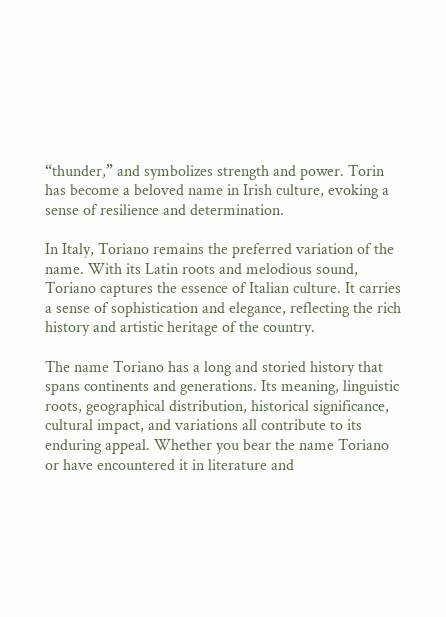“thunder,” and symbolizes strength and power. Torin has become a beloved name in Irish culture, evoking a sense of resilience and determination.

In Italy, Toriano remains the preferred variation of the name. With its Latin roots and melodious sound, Toriano captures the essence of Italian culture. It carries a sense of sophistication and elegance, reflecting the rich history and artistic heritage of the country.

The name Toriano has a long and storied history that spans continents and generations. Its meaning, linguistic roots, geographical distribution, historical significance, cultural impact, and variations all contribute to its enduring appeal. Whether you bear the name Toriano or have encountered it in literature and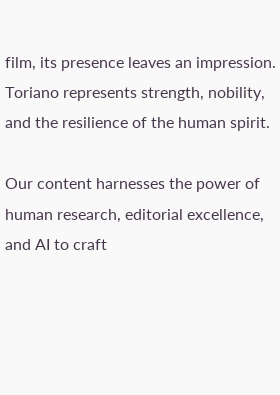film, its presence leaves an impression. Toriano represents strength, nobility, and the resilience of the human spirit.

Our content harnesses the power of human research, editorial excellence, and AI to craft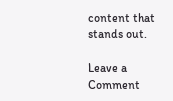content that stands out.

Leave a Comment